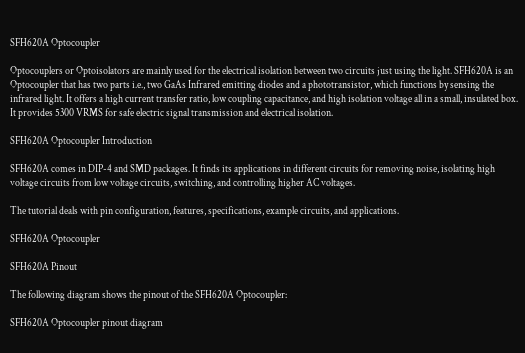SFH620A Optocoupler

Optocouplers or Optoisolators are mainly used for the electrical isolation between two circuits just using the light. SFH620A is an Optocoupler that has two parts i.e., two GaAs Infrared emitting diodes and a phototransistor, which functions by sensing the infrared light. It offers a high current transfer ratio, low coupling capacitance, and high isolation voltage all in a small, insulated box. It provides 5300 VRMS for safe electric signal transmission and electrical isolation.

SFH620A Optocoupler Introduction

SFH620A comes in DIP-4 and SMD packages. It finds its applications in different circuits for removing noise, isolating high voltage circuits from low voltage circuits, switching, and controlling higher AC voltages.

The tutorial deals with pin configuration, features, specifications, example circuits, and applications.

SFH620A Optocoupler

SFH620A Pinout

The following diagram shows the pinout of the SFH620A Optocoupler:

SFH620A Optocoupler pinout diagram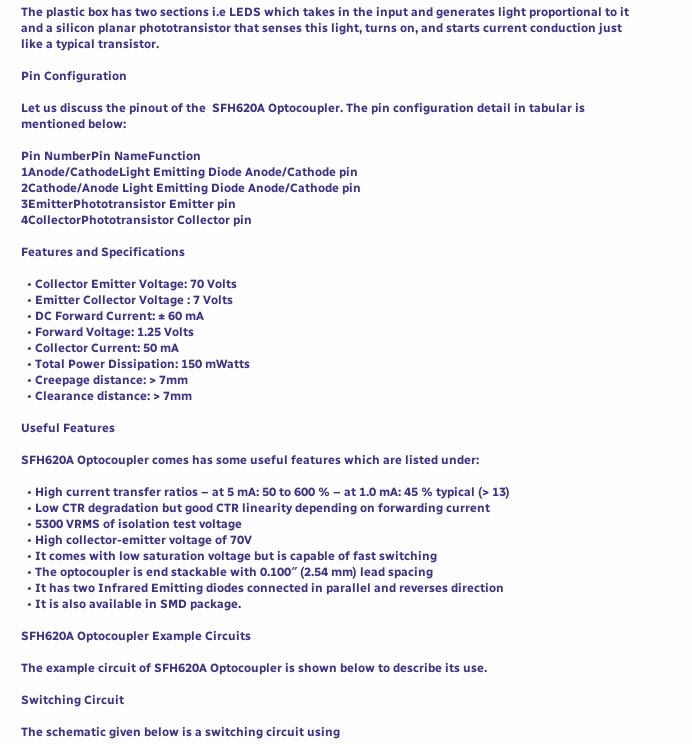The plastic box has two sections i.e LEDS which takes in the input and generates light proportional to it and a silicon planar phototransistor that senses this light, turns on, and starts current conduction just like a typical transistor.

Pin Configuration

Let us discuss the pinout of the  SFH620A Optocoupler. The pin configuration detail in tabular is mentioned below:

Pin NumberPin NameFunction
1Anode/CathodeLight Emitting Diode Anode/Cathode pin
2Cathode/Anode Light Emitting Diode Anode/Cathode pin
3EmitterPhototransistor Emitter pin
4CollectorPhototransistor Collector pin

Features and Specifications

  • Collector Emitter Voltage: 70 Volts
  • Emitter Collector Voltage : 7 Volts
  • DC Forward Current: ± 60 mA
  • Forward Voltage: 1.25 Volts
  • Collector Current: 50 mA
  • Total Power Dissipation: 150 mWatts
  • Creepage distance: > 7mm
  • Clearance distance: > 7mm

Useful Features

SFH620A Optocoupler comes has some useful features which are listed under:

  • High current transfer ratios – at 5 mA: 50 to 600 % – at 1.0 mA: 45 % typical (> 13)
  • Low CTR degradation but good CTR linearity depending on forwarding current
  • 5300 VRMS of isolation test voltage
  • High collector-emitter voltage of 70V
  • It comes with low saturation voltage but is capable of fast switching
  • The optocoupler is end stackable with 0.100″ (2.54 mm) lead spacing
  • It has two Infrared Emitting diodes connected in parallel and reverses direction
  • It is also available in SMD package.

SFH620A Optocoupler Example Circuits

The example circuit of SFH620A Optocoupler is shown below to describe its use.

Switching Circuit

The schematic given below is a switching circuit using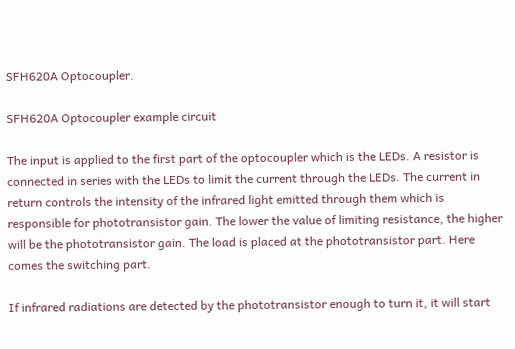SFH620A Optocoupler.

SFH620A Optocoupler example circuit

The input is applied to the first part of the optocoupler which is the LEDs. A resistor is connected in series with the LEDs to limit the current through the LEDs. The current in return controls the intensity of the infrared light emitted through them which is responsible for phototransistor gain. The lower the value of limiting resistance, the higher will be the phototransistor gain. The load is placed at the phototransistor part. Here comes the switching part.

If infrared radiations are detected by the phototransistor enough to turn it, it will start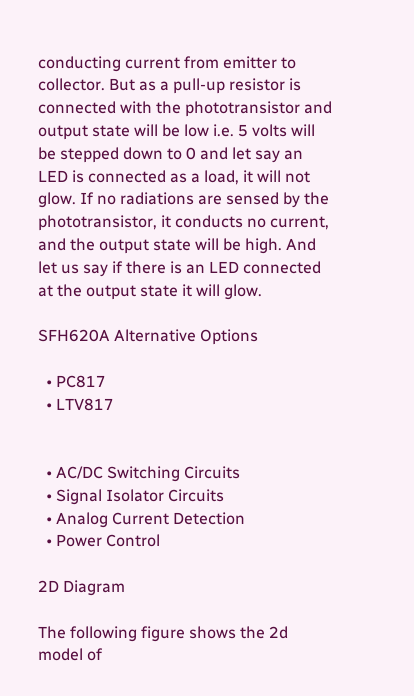conducting current from emitter to collector. But as a pull-up resistor is connected with the phototransistor and output state will be low i.e. 5 volts will be stepped down to 0 and let say an LED is connected as a load, it will not glow. If no radiations are sensed by the phototransistor, it conducts no current, and the output state will be high. And let us say if there is an LED connected at the output state it will glow.

SFH620A Alternative Options

  • PC817
  • LTV817


  • AC/DC Switching Circuits
  • Signal Isolator Circuits
  • Analog Current Detection
  • Power Control

2D Diagram

The following figure shows the 2d model of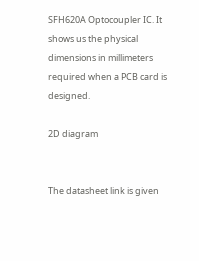SFH620A Optocoupler IC. It shows us the physical dimensions in millimeters required when a PCB card is designed.

2D diagram


The datasheet link is given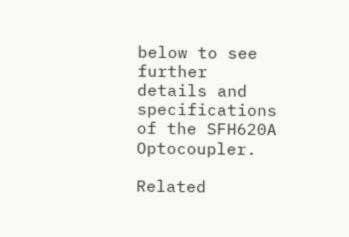below to see further details and specifications of the SFH620A Optocoupler.

Related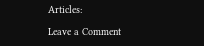Articles:

Leave a Comment